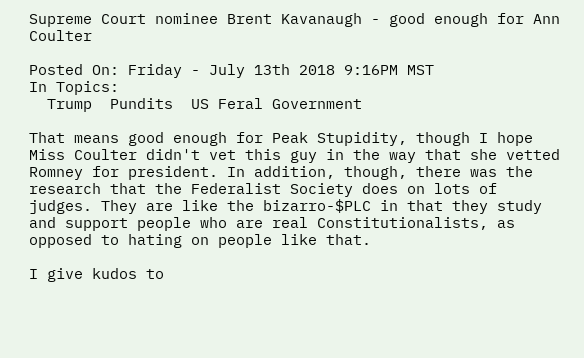Supreme Court nominee Brent Kavanaugh - good enough for Ann Coulter

Posted On: Friday - July 13th 2018 9:16PM MST
In Topics:
  Trump  Pundits  US Feral Government

That means good enough for Peak Stupidity, though I hope Miss Coulter didn't vet this guy in the way that she vetted Romney for president. In addition, though, there was the research that the Federalist Society does on lots of judges. They are like the bizarro-$PLC in that they study and support people who are real Constitutionalists, as opposed to hating on people like that.

I give kudos to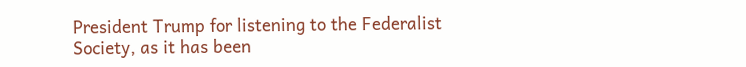President Trump for listening to the Federalist Society, as it has been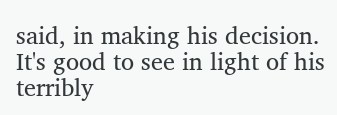said, in making his decision. It's good to see in light of his terribly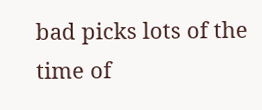bad picks lots of the time of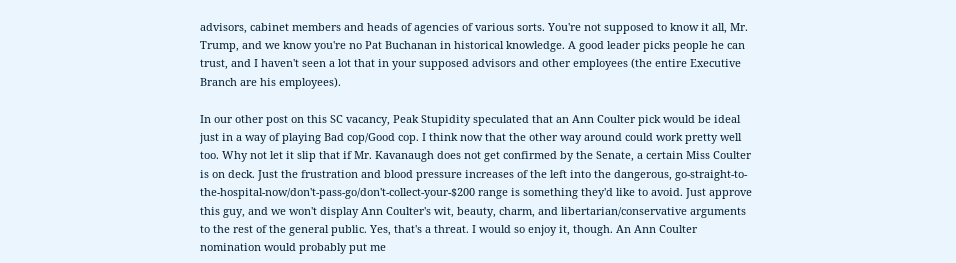advisors, cabinet members and heads of agencies of various sorts. You're not supposed to know it all, Mr. Trump, and we know you're no Pat Buchanan in historical knowledge. A good leader picks people he can trust, and I haven't seen a lot that in your supposed advisors and other employees (the entire Executive Branch are his employees).

In our other post on this SC vacancy, Peak Stupidity speculated that an Ann Coulter pick would be ideal just in a way of playing Bad cop/Good cop. I think now that the other way around could work pretty well too. Why not let it slip that if Mr. Kavanaugh does not get confirmed by the Senate, a certain Miss Coulter is on deck. Just the frustration and blood pressure increases of the left into the dangerous, go-straight-to-the-hospital-now/don't-pass-go/don't-collect-your-$200 range is something they'd like to avoid. Just approve this guy, and we won't display Ann Coulter's wit, beauty, charm, and libertarian/conservative arguments to the rest of the general public. Yes, that's a threat. I would so enjoy it, though. An Ann Coulter nomination would probably put me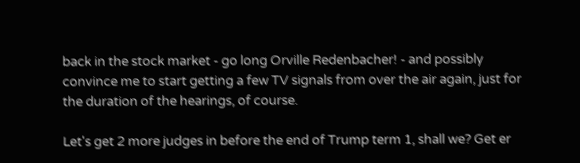back in the stock market - go long Orville Redenbacher! - and possibly convince me to start getting a few TV signals from over the air again, just for the duration of the hearings, of course.

Let's get 2 more judges in before the end of Trump term 1, shall we? Get er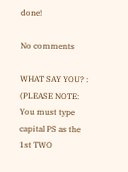done!

No comments

WHAT SAY YOU? : (PLEASE NOTE: You must type capital PS as the 1st TWO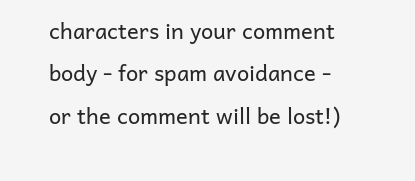characters in your comment body - for spam avoidance - or the comment will be lost!)